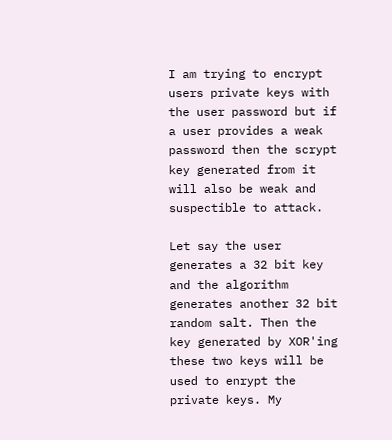I am trying to encrypt users private keys with the user password but if a user provides a weak password then the scrypt key generated from it will also be weak and suspectible to attack.

Let say the user generates a 32 bit key and the algorithm generates another 32 bit random salt. Then the key generated by XOR'ing these two keys will be used to enrypt the private keys. My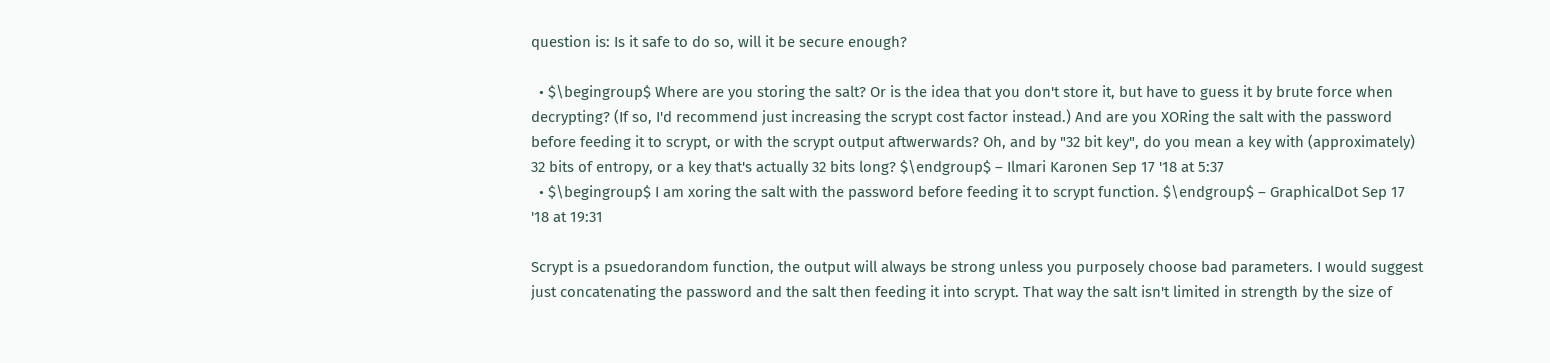question is: Is it safe to do so, will it be secure enough?

  • $\begingroup$ Where are you storing the salt? Or is the idea that you don't store it, but have to guess it by brute force when decrypting? (If so, I'd recommend just increasing the scrypt cost factor instead.) And are you XORing the salt with the password before feeding it to scrypt, or with the scrypt output aftwerwards? Oh, and by "32 bit key", do you mean a key with (approximately) 32 bits of entropy, or a key that's actually 32 bits long? $\endgroup$ – Ilmari Karonen Sep 17 '18 at 5:37
  • $\begingroup$ I am xoring the salt with the password before feeding it to scrypt function. $\endgroup$ – GraphicalDot Sep 17 '18 at 19:31

Scrypt is a psuedorandom function, the output will always be strong unless you purposely choose bad parameters. I would suggest just concatenating the password and the salt then feeding it into scrypt. That way the salt isn't limited in strength by the size of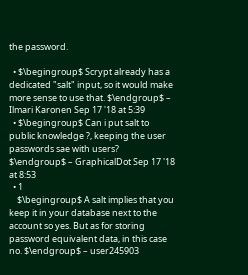the password.

  • $\begingroup$ Scrypt already has a dedicated "salt" input, so it would make more sense to use that. $\endgroup$ – Ilmari Karonen Sep 17 '18 at 5:39
  • $\begingroup$ Can i put salt to public knowledge ?, keeping the user passwords sae with users? $\endgroup$ – GraphicalDot Sep 17 '18 at 8:53
  • 1
    $\begingroup$ A salt implies that you keep it in your database next to the account so yes. But as for storing password equivalent data, in this case no. $\endgroup$ – user245903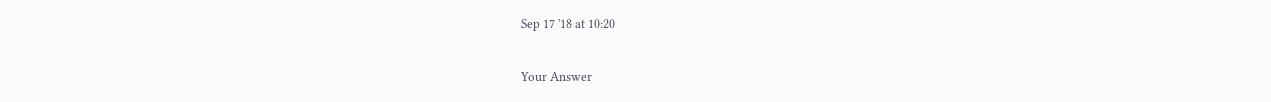Sep 17 '18 at 10:20

Your Answer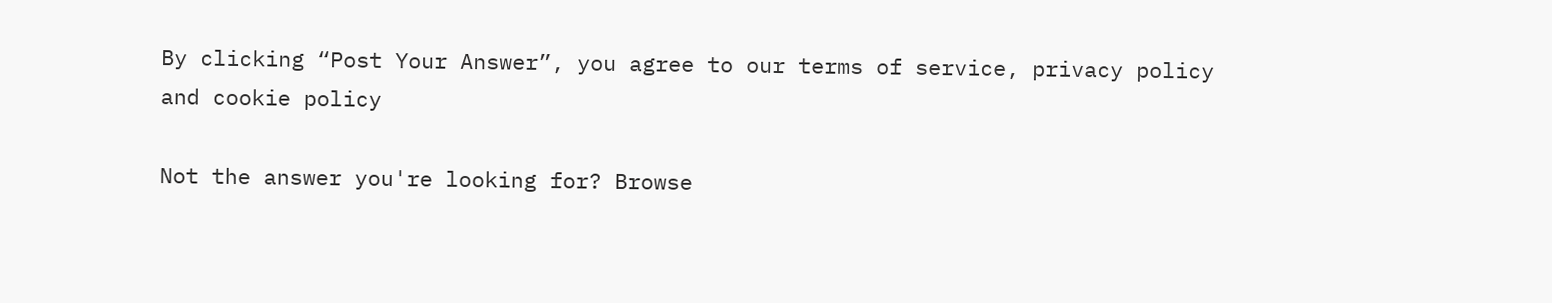By clicking “Post Your Answer”, you agree to our terms of service, privacy policy and cookie policy

Not the answer you're looking for? Browse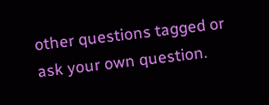other questions tagged or ask your own question.